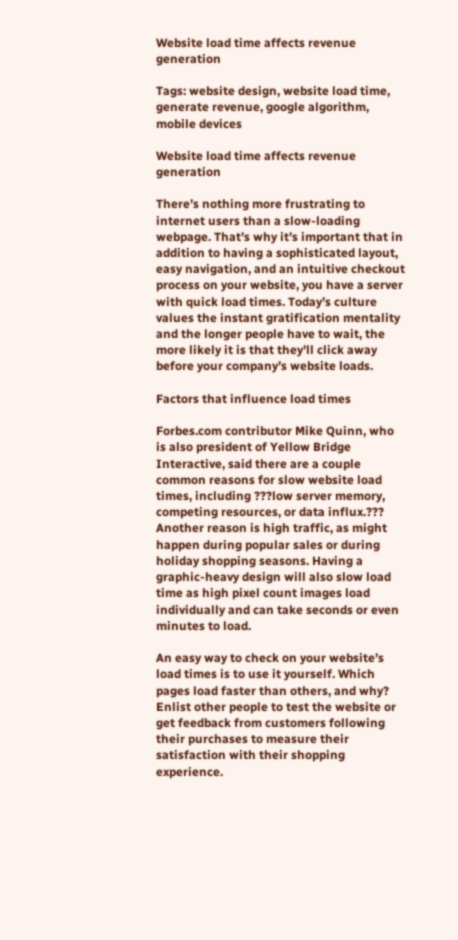Website load time affects revenue generation

Tags: website design, website load time, generate revenue, google algorithm, mobile devices

Website load time affects revenue generation

There’s nothing more frustrating to internet users than a slow-loading webpage. That’s why it’s important that in addition to having a sophisticated layout, easy navigation, and an intuitive checkout process on your website, you have a server with quick load times. Today’s culture values the instant gratification mentality and the longer people have to wait, the more likely it is that they’ll click away before your company’s website loads.

Factors that influence load times

Forbes.com contributor Mike Quinn, who is also president of Yellow Bridge Interactive, said there are a couple common reasons for slow website load times, including ???low server memory, competing resources, or data influx.??? Another reason is high traffic, as might happen during popular sales or during holiday shopping seasons. Having a graphic-heavy design will also slow load time as high pixel count images load individually and can take seconds or even minutes to load.

An easy way to check on your website’s load times is to use it yourself. Which pages load faster than others, and why? Enlist other people to test the website or get feedback from customers following their purchases to measure their satisfaction with their shopping experience.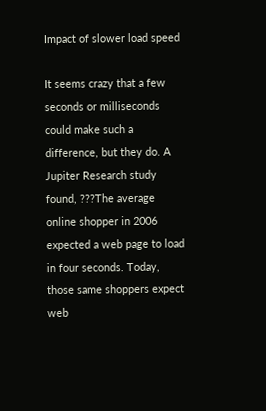Impact of slower load speed

It seems crazy that a few seconds or milliseconds could make such a difference, but they do. A Jupiter Research study found, ???The average online shopper in 2006 expected a web page to load in four seconds. Today, those same shoppers expect web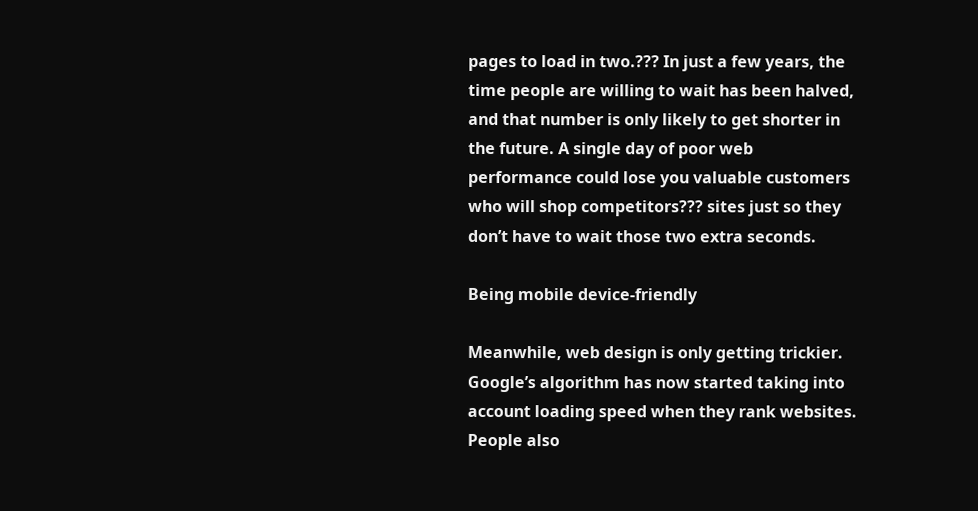pages to load in two.??? In just a few years, the time people are willing to wait has been halved, and that number is only likely to get shorter in the future. A single day of poor web performance could lose you valuable customers who will shop competitors??? sites just so they don’t have to wait those two extra seconds.

Being mobile device-friendly

Meanwhile, web design is only getting trickier. Google’s algorithm has now started taking into account loading speed when they rank websites. People also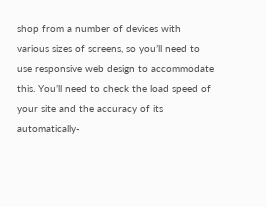shop from a number of devices with various sizes of screens, so you’ll need to use responsive web design to accommodate this. You’ll need to check the load speed of your site and the accuracy of its automatically-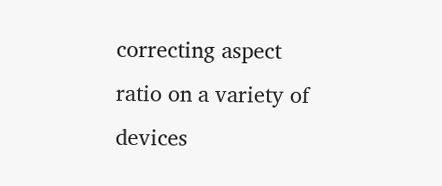correcting aspect ratio on a variety of devices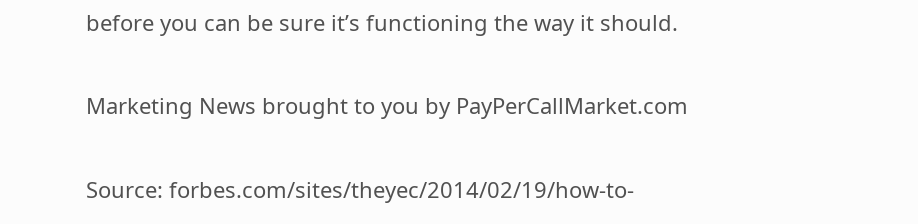before you can be sure it’s functioning the way it should.

Marketing News brought to you by PayPerCallMarket.com

Source: forbes.com/sites/theyec/2014/02/19/how-to-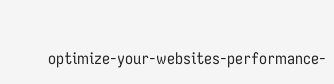optimize-your-websites-performance-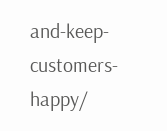and-keep-customers-happy/